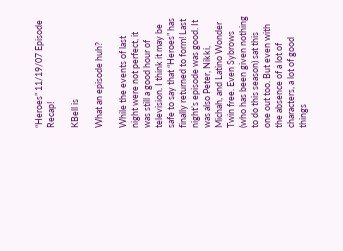“Heroes” 11/19/07 Episode Recap!

KBell is

What an episode huh?

While the events of last night were not perfect, it was still a good hour of television. I think it may be safe to say that “Heroes” has finally returned to form! Last night’s episode was good. It was also Peter, Nikki, Michah, and Latino Wonder Twin free. Even Sybrows (who has been given nothing to do this season) sat this one out too. But even with the absence of a lot of characters, a lot of good things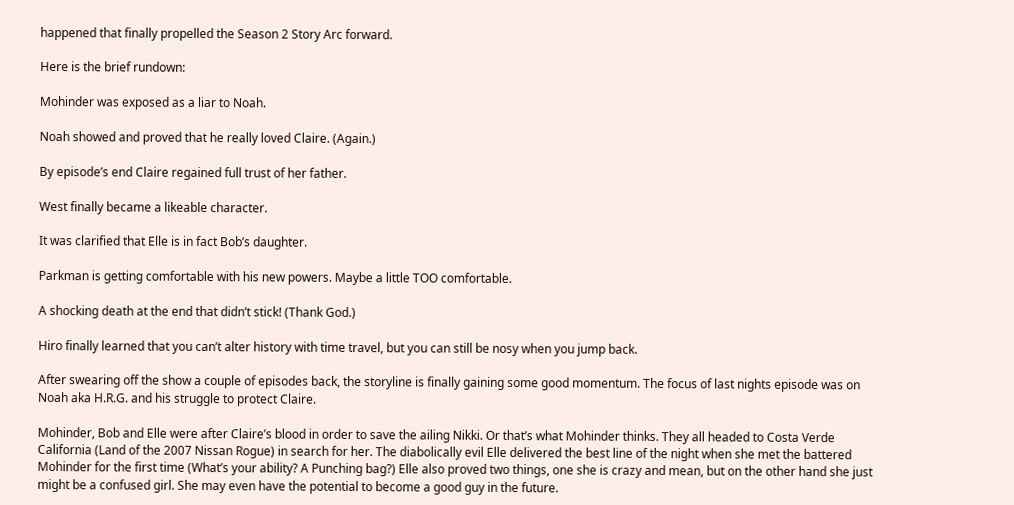happened that finally propelled the Season 2 Story Arc forward.

Here is the brief rundown:

Mohinder was exposed as a liar to Noah.

Noah showed and proved that he really loved Claire. (Again.)

By episode’s end Claire regained full trust of her father.

West finally became a likeable character.

It was clarified that Elle is in fact Bob’s daughter.

Parkman is getting comfortable with his new powers. Maybe a little TOO comfortable.

A shocking death at the end that didn’t stick! (Thank God.)

Hiro finally learned that you can’t alter history with time travel, but you can still be nosy when you jump back.

After swearing off the show a couple of episodes back, the storyline is finally gaining some good momentum. The focus of last nights episode was on Noah aka H.R.G. and his struggle to protect Claire.

Mohinder, Bob and Elle were after Claire’s blood in order to save the ailing Nikki. Or that’s what Mohinder thinks. They all headed to Costa Verde California (Land of the 2007 Nissan Rogue) in search for her. The diabolically evil Elle delivered the best line of the night when she met the battered Mohinder for the first time (What’s your ability? A Punching bag?) Elle also proved two things, one she is crazy and mean, but on the other hand she just might be a confused girl. She may even have the potential to become a good guy in the future.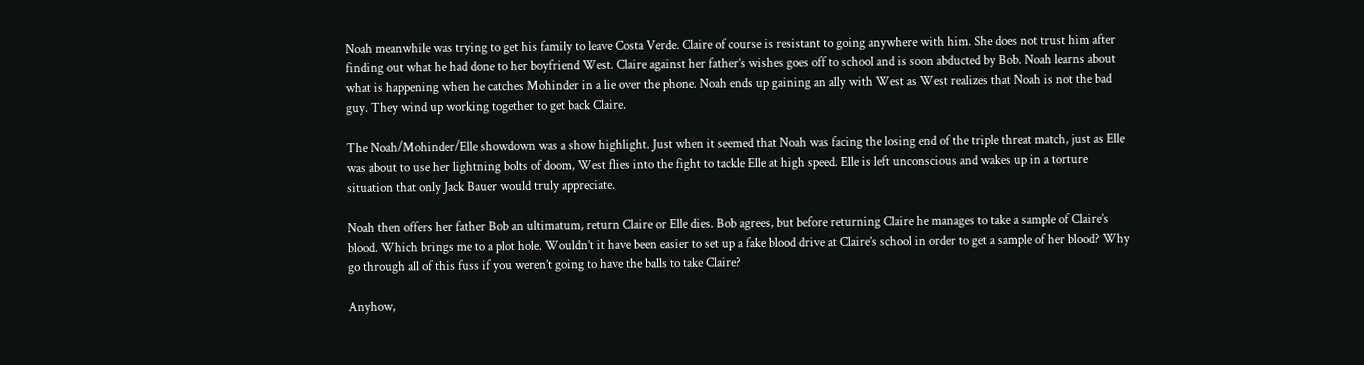Noah meanwhile was trying to get his family to leave Costa Verde. Claire of course is resistant to going anywhere with him. She does not trust him after finding out what he had done to her boyfriend West. Claire against her father’s wishes goes off to school and is soon abducted by Bob. Noah learns about what is happening when he catches Mohinder in a lie over the phone. Noah ends up gaining an ally with West as West realizes that Noah is not the bad guy. They wind up working together to get back Claire.

The Noah/Mohinder/Elle showdown was a show highlight. Just when it seemed that Noah was facing the losing end of the triple threat match, just as Elle was about to use her lightning bolts of doom, West flies into the fight to tackle Elle at high speed. Elle is left unconscious and wakes up in a torture situation that only Jack Bauer would truly appreciate.

Noah then offers her father Bob an ultimatum, return Claire or Elle dies. Bob agrees, but before returning Claire he manages to take a sample of Claire’s blood. Which brings me to a plot hole. Wouldn’t it have been easier to set up a fake blood drive at Claire’s school in order to get a sample of her blood? Why go through all of this fuss if you weren’t going to have the balls to take Claire?

Anyhow,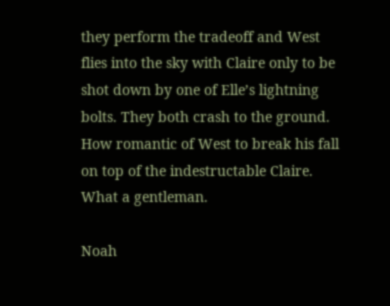they perform the tradeoff and West flies into the sky with Claire only to be shot down by one of Elle’s lightning bolts. They both crash to the ground. How romantic of West to break his fall on top of the indestructable Claire. What a gentleman.

Noah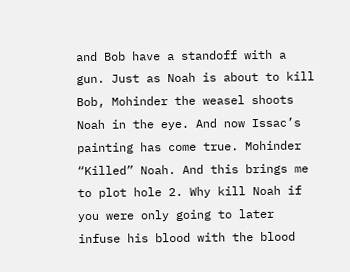and Bob have a standoff with a gun. Just as Noah is about to kill Bob, Mohinder the weasel shoots Noah in the eye. And now Issac’s painting has come true. Mohinder “Killed” Noah. And this brings me to plot hole 2. Why kill Noah if you were only going to later infuse his blood with the blood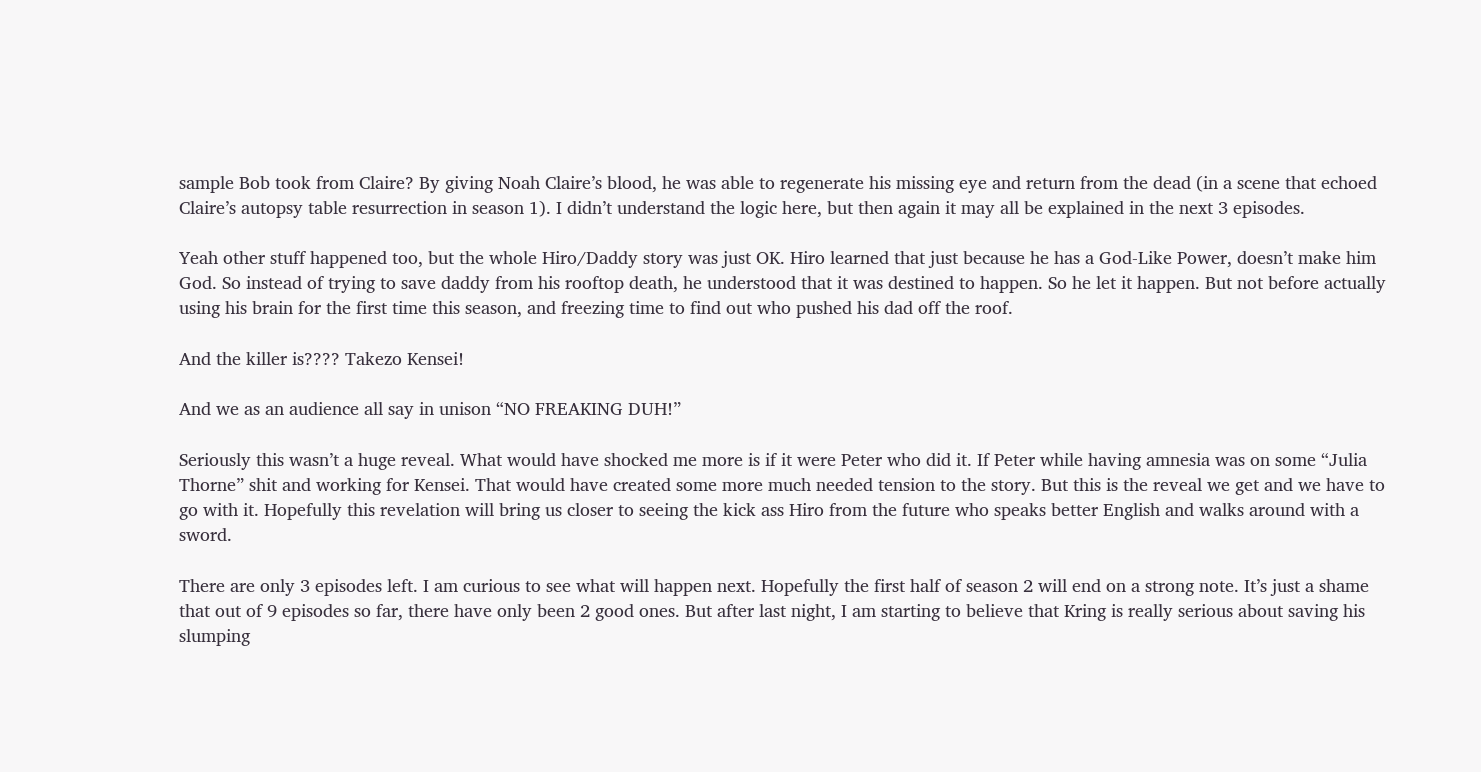sample Bob took from Claire? By giving Noah Claire’s blood, he was able to regenerate his missing eye and return from the dead (in a scene that echoed Claire’s autopsy table resurrection in season 1). I didn’t understand the logic here, but then again it may all be explained in the next 3 episodes.

Yeah other stuff happened too, but the whole Hiro/Daddy story was just OK. Hiro learned that just because he has a God-Like Power, doesn’t make him God. So instead of trying to save daddy from his rooftop death, he understood that it was destined to happen. So he let it happen. But not before actually using his brain for the first time this season, and freezing time to find out who pushed his dad off the roof.

And the killer is???? Takezo Kensei!

And we as an audience all say in unison “NO FREAKING DUH!”

Seriously this wasn’t a huge reveal. What would have shocked me more is if it were Peter who did it. If Peter while having amnesia was on some “Julia Thorne” shit and working for Kensei. That would have created some more much needed tension to the story. But this is the reveal we get and we have to go with it. Hopefully this revelation will bring us closer to seeing the kick ass Hiro from the future who speaks better English and walks around with a sword.

There are only 3 episodes left. I am curious to see what will happen next. Hopefully the first half of season 2 will end on a strong note. It’s just a shame that out of 9 episodes so far, there have only been 2 good ones. But after last night, I am starting to believe that Kring is really serious about saving his slumping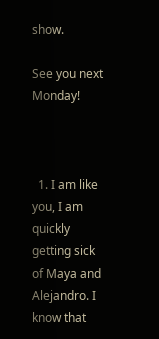show.

See you next Monday!



  1. I am like you, I am quickly getting sick of Maya and Alejandro. I know that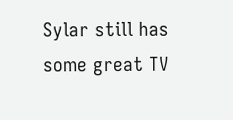Sylar still has some great TV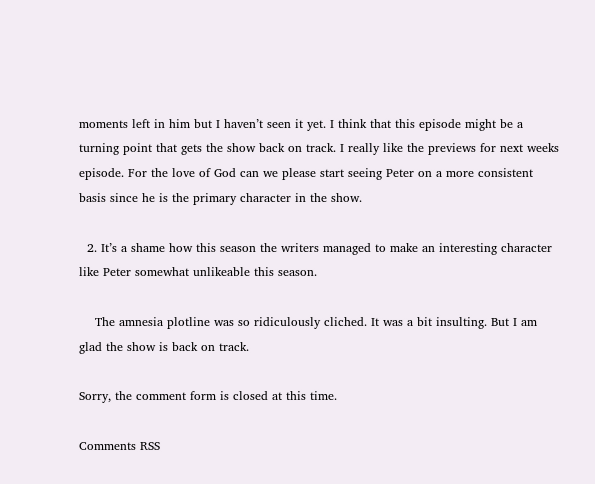moments left in him but I haven’t seen it yet. I think that this episode might be a turning point that gets the show back on track. I really like the previews for next weeks episode. For the love of God can we please start seeing Peter on a more consistent basis since he is the primary character in the show.

  2. It’s a shame how this season the writers managed to make an interesting character like Peter somewhat unlikeable this season.

    The amnesia plotline was so ridiculously cliched. It was a bit insulting. But I am glad the show is back on track.

Sorry, the comment form is closed at this time.

Comments RSS